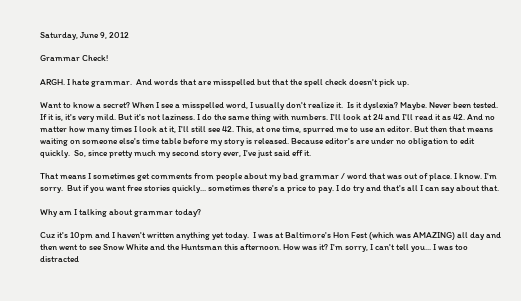Saturday, June 9, 2012

Grammar Check!

ARGH. I hate grammar.  And words that are misspelled but that the spell check doesn't pick up.

Want to know a secret? When I see a misspelled word, I usually don't realize it.  Is it dyslexia? Maybe. Never been tested. If it is, it's very mild. But it's not laziness. I do the same thing with numbers. I'll look at 24 and I'll read it as 42. And no matter how many times I look at it, I'll still see 42. This, at one time, spurred me to use an editor. But then that means waiting on someone else's time table before my story is released. Because editor's are under no obligation to edit quickly.  So, since pretty much my second story ever, I've just said eff it.

That means I sometimes get comments from people about my bad grammar / word that was out of place. I know. I'm sorry.  But if you want free stories quickly... sometimes there's a price to pay. I do try and that's all I can say about that.

Why am I talking about grammar today?

Cuz it's 10pm and I haven't written anything yet today.  I was at Baltimore's Hon Fest (which was AMAZING) all day and then went to see Snow White and the Huntsman this afternoon. How was it? I'm sorry, I can't tell you... I was too distracted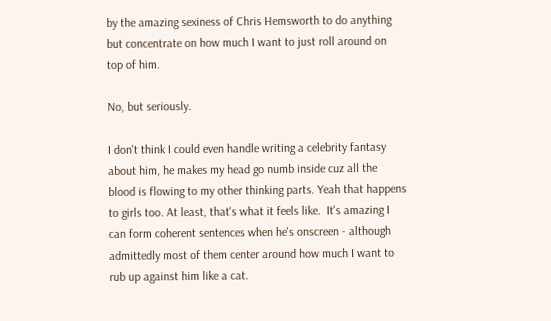by the amazing sexiness of Chris Hemsworth to do anything but concentrate on how much I want to just roll around on top of him.

No, but seriously.

I don't think I could even handle writing a celebrity fantasy about him, he makes my head go numb inside cuz all the blood is flowing to my other thinking parts. Yeah that happens to girls too. At least, that's what it feels like.  It's amazing I can form coherent sentences when he's onscreen - although admittedly most of them center around how much I want to rub up against him like a cat.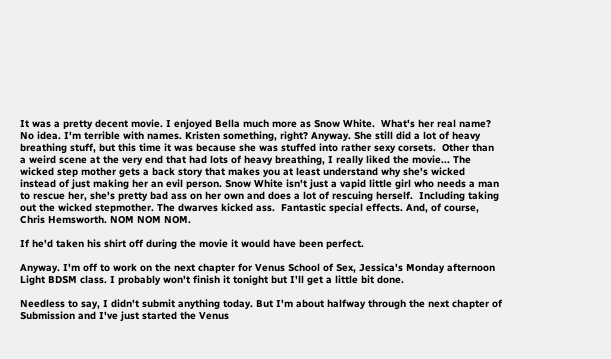It was a pretty decent movie. I enjoyed Bella much more as Snow White.  What's her real name? No idea. I'm terrible with names. Kristen something, right? Anyway. She still did a lot of heavy breathing stuff, but this time it was because she was stuffed into rather sexy corsets.  Other than a weird scene at the very end that had lots of heavy breathing, I really liked the movie... The wicked step mother gets a back story that makes you at least understand why she's wicked instead of just making her an evil person. Snow White isn't just a vapid little girl who needs a man to rescue her, she's pretty bad ass on her own and does a lot of rescuing herself.  Including taking out the wicked stepmother. The dwarves kicked ass.  Fantastic special effects. And, of course, Chris Hemsworth. NOM NOM NOM.

If he'd taken his shirt off during the movie it would have been perfect.

Anyway. I'm off to work on the next chapter for Venus School of Sex, Jessica's Monday afternoon Light BDSM class. I probably won't finish it tonight but I'll get a little bit done.

Needless to say, I didn't submit anything today. But I'm about halfway through the next chapter of Submission and I've just started the Venus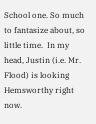School one. So much to fantasize about, so little time.  In my head, Justin (i.e. Mr. Flood) is looking Hemsworthy right now.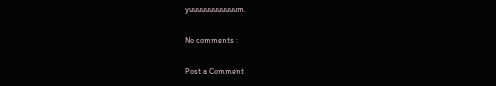yuuuuuuuuuuuum.

No comments :

Post a Comment